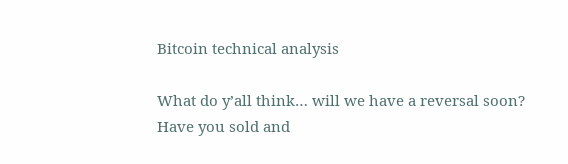Bitcoin technical analysis

What do y’all think… will we have a reversal soon? Have you sold and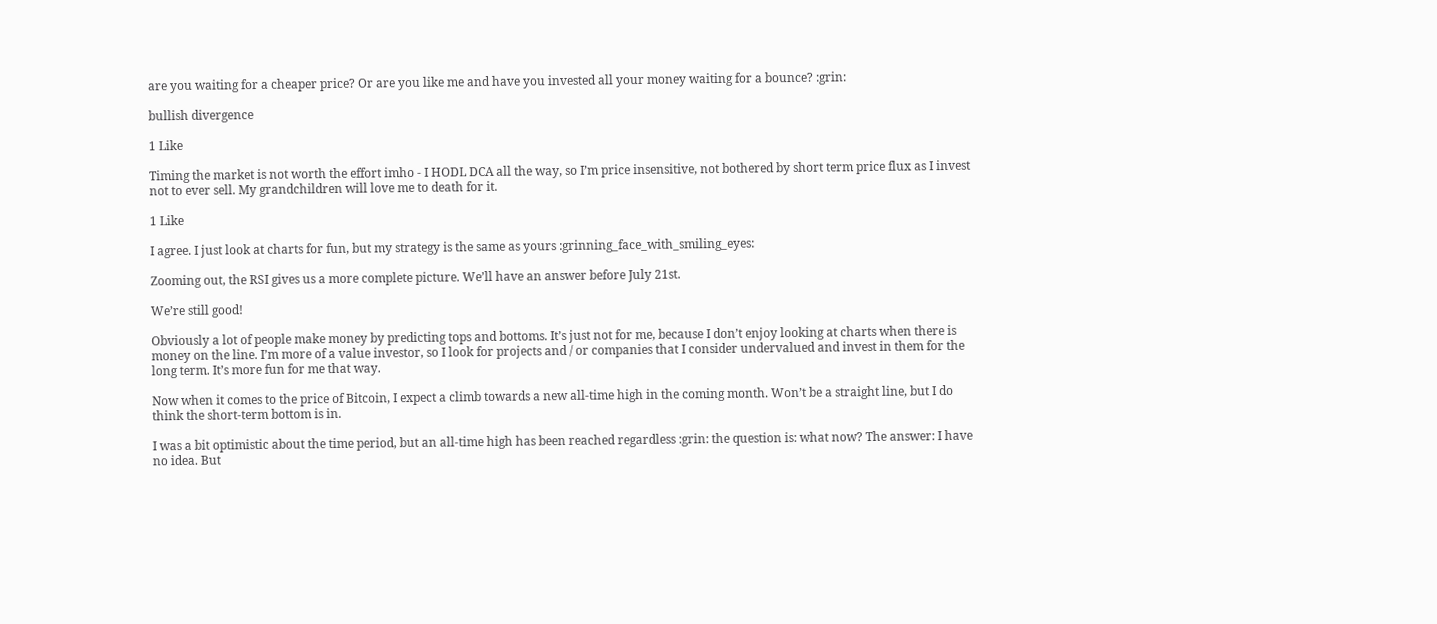are you waiting for a cheaper price? Or are you like me and have you invested all your money waiting for a bounce? :grin:

bullish divergence

1 Like

Timing the market is not worth the effort imho - I HODL DCA all the way, so I’m price insensitive, not bothered by short term price flux as I invest not to ever sell. My grandchildren will love me to death for it.

1 Like

I agree. I just look at charts for fun, but my strategy is the same as yours :grinning_face_with_smiling_eyes:

Zooming out, the RSI gives us a more complete picture. We’ll have an answer before July 21st.

We’re still good!

Obviously a lot of people make money by predicting tops and bottoms. It’s just not for me, because I don’t enjoy looking at charts when there is money on the line. I’m more of a value investor, so I look for projects and / or companies that I consider undervalued and invest in them for the long term. It’s more fun for me that way.

Now when it comes to the price of Bitcoin, I expect a climb towards a new all-time high in the coming month. Won’t be a straight line, but I do think the short-term bottom is in.

I was a bit optimistic about the time period, but an all-time high has been reached regardless :grin: the question is: what now? The answer: I have no idea. But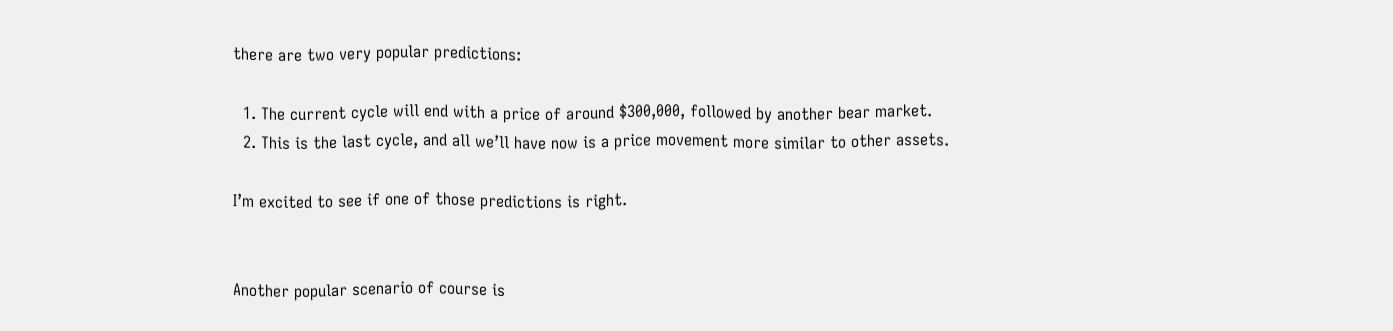there are two very popular predictions:

  1. The current cycle will end with a price of around $300,000, followed by another bear market.
  2. This is the last cycle, and all we’ll have now is a price movement more similar to other assets.

I’m excited to see if one of those predictions is right.


Another popular scenario of course is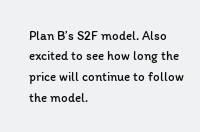Plan B’s S2F model. Also excited to see how long the price will continue to follow the model.